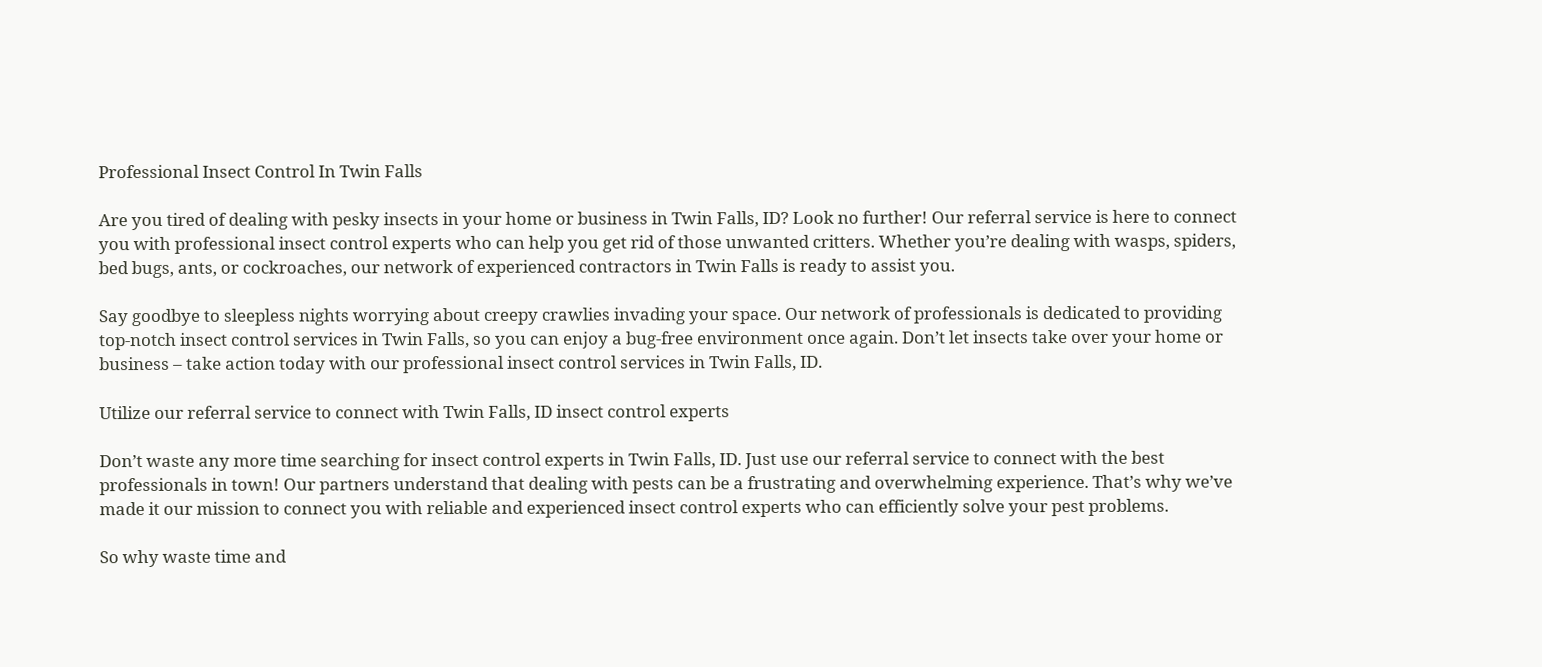Professional Insect Control In Twin Falls

Are you tired of dealing with pesky insects in your home or business in Twin Falls, ID? Look no further! Our referral service is here to connect you with professional insect control experts who can help you get rid of those unwanted critters. Whether you’re dealing with wasps, spiders, bed bugs, ants, or cockroaches, our network of experienced contractors in Twin Falls is ready to assist you.

Say goodbye to sleepless nights worrying about creepy crawlies invading your space. Our network of professionals is dedicated to providing top-notch insect control services in Twin Falls, so you can enjoy a bug-free environment once again. Don’t let insects take over your home or business – take action today with our professional insect control services in Twin Falls, ID.

Utilize our referral service to connect with Twin Falls, ID insect control experts

Don’t waste any more time searching for insect control experts in Twin Falls, ID. Just use our referral service to connect with the best professionals in town! Our partners understand that dealing with pests can be a frustrating and overwhelming experience. That’s why we’ve made it our mission to connect you with reliable and experienced insect control experts who can efficiently solve your pest problems.

So why waste time and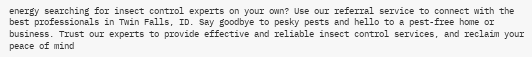energy searching for insect control experts on your own? Use our referral service to connect with the best professionals in Twin Falls, ID. Say goodbye to pesky pests and hello to a pest-free home or business. Trust our experts to provide effective and reliable insect control services, and reclaim your peace of mind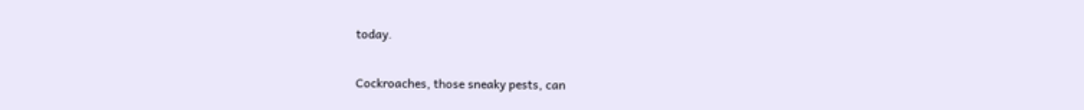today.


Cockroaches, those sneaky pests, can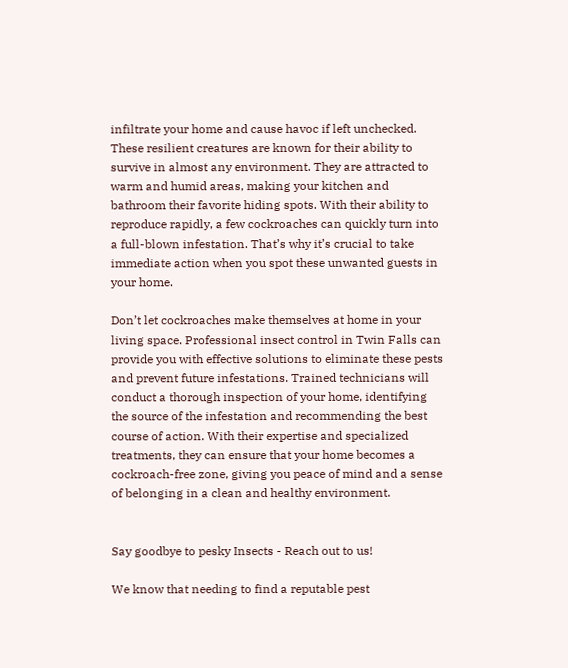infiltrate your home and cause havoc if left unchecked. These resilient creatures are known for their ability to survive in almost any environment. They are attracted to warm and humid areas, making your kitchen and bathroom their favorite hiding spots. With their ability to reproduce rapidly, a few cockroaches can quickly turn into a full-blown infestation. That’s why it’s crucial to take immediate action when you spot these unwanted guests in your home.

Don’t let cockroaches make themselves at home in your living space. Professional insect control in Twin Falls can provide you with effective solutions to eliminate these pests and prevent future infestations. Trained technicians will conduct a thorough inspection of your home, identifying the source of the infestation and recommending the best course of action. With their expertise and specialized treatments, they can ensure that your home becomes a cockroach-free zone, giving you peace of mind and a sense of belonging in a clean and healthy environment.


Say goodbye to pesky Insects - Reach out to us!

We know that needing to find a reputable pest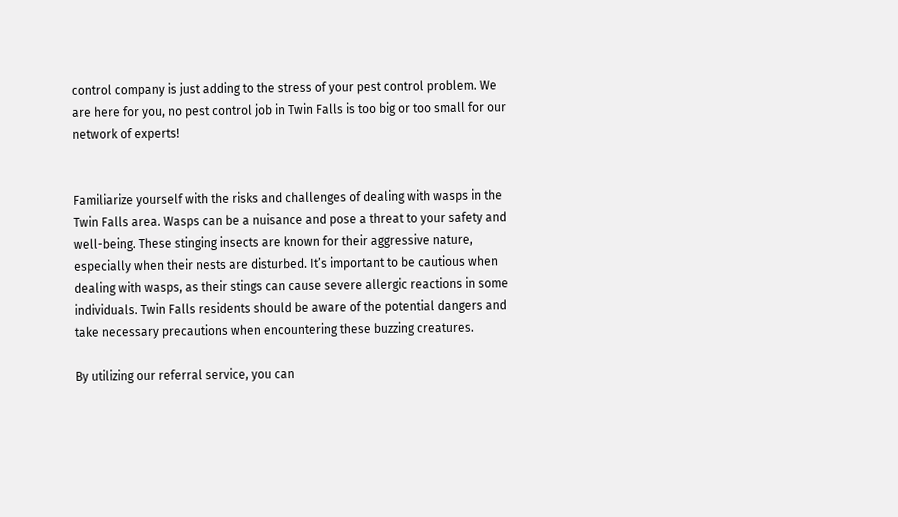control company is just adding to the stress of your pest control problem. We are here for you, no pest control job in Twin Falls is too big or too small for our network of experts!


Familiarize yourself with the risks and challenges of dealing with wasps in the Twin Falls area. Wasps can be a nuisance and pose a threat to your safety and well-being. These stinging insects are known for their aggressive nature, especially when their nests are disturbed. It’s important to be cautious when dealing with wasps, as their stings can cause severe allergic reactions in some individuals. Twin Falls residents should be aware of the potential dangers and take necessary precautions when encountering these buzzing creatures.

By utilizing our referral service, you can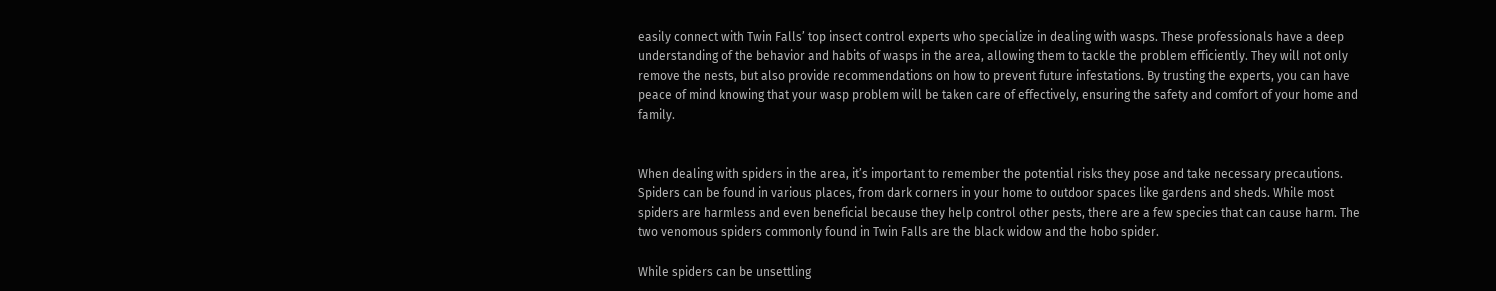easily connect with Twin Falls’ top insect control experts who specialize in dealing with wasps. These professionals have a deep understanding of the behavior and habits of wasps in the area, allowing them to tackle the problem efficiently. They will not only remove the nests, but also provide recommendations on how to prevent future infestations. By trusting the experts, you can have peace of mind knowing that your wasp problem will be taken care of effectively, ensuring the safety and comfort of your home and family.


When dealing with spiders in the area, it’s important to remember the potential risks they pose and take necessary precautions. Spiders can be found in various places, from dark corners in your home to outdoor spaces like gardens and sheds. While most spiders are harmless and even beneficial because they help control other pests, there are a few species that can cause harm. The two venomous spiders commonly found in Twin Falls are the black widow and the hobo spider.

While spiders can be unsettling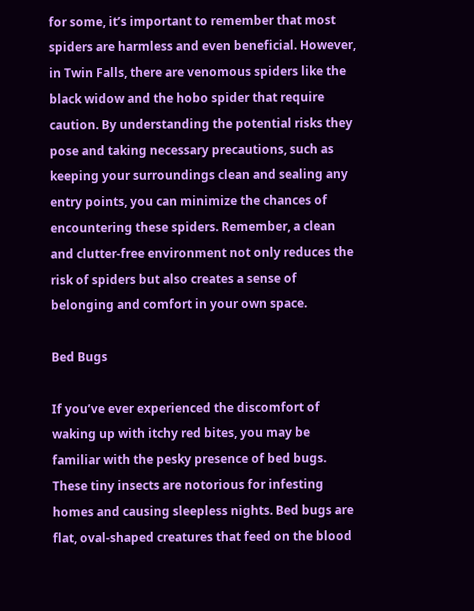for some, it’s important to remember that most spiders are harmless and even beneficial. However, in Twin Falls, there are venomous spiders like the black widow and the hobo spider that require caution. By understanding the potential risks they pose and taking necessary precautions, such as keeping your surroundings clean and sealing any entry points, you can minimize the chances of encountering these spiders. Remember, a clean and clutter-free environment not only reduces the risk of spiders but also creates a sense of belonging and comfort in your own space.

Bed Bugs

If you’ve ever experienced the discomfort of waking up with itchy red bites, you may be familiar with the pesky presence of bed bugs. These tiny insects are notorious for infesting homes and causing sleepless nights. Bed bugs are flat, oval-shaped creatures that feed on the blood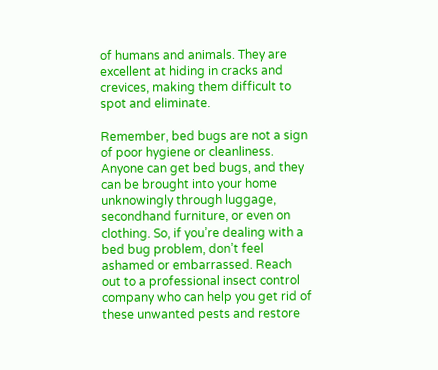of humans and animals. They are excellent at hiding in cracks and crevices, making them difficult to spot and eliminate.

Remember, bed bugs are not a sign of poor hygiene or cleanliness. Anyone can get bed bugs, and they can be brought into your home unknowingly through luggage, secondhand furniture, or even on clothing. So, if you’re dealing with a bed bug problem, don’t feel ashamed or embarrassed. Reach out to a professional insect control company who can help you get rid of these unwanted pests and restore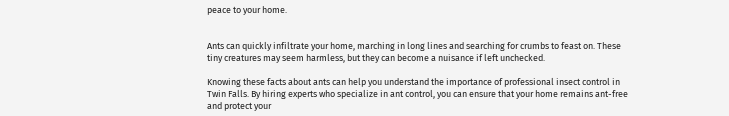peace to your home.


Ants can quickly infiltrate your home, marching in long lines and searching for crumbs to feast on. These tiny creatures may seem harmless, but they can become a nuisance if left unchecked.

Knowing these facts about ants can help you understand the importance of professional insect control in Twin Falls. By hiring experts who specialize in ant control, you can ensure that your home remains ant-free and protect your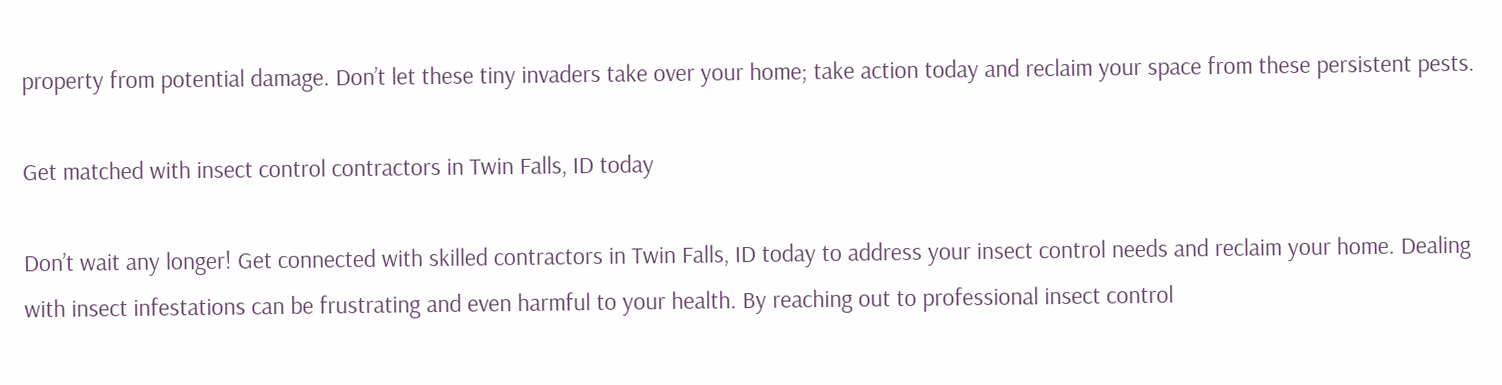property from potential damage. Don’t let these tiny invaders take over your home; take action today and reclaim your space from these persistent pests.

Get matched with insect control contractors in Twin Falls, ID today

Don’t wait any longer! Get connected with skilled contractors in Twin Falls, ID today to address your insect control needs and reclaim your home. Dealing with insect infestations can be frustrating and even harmful to your health. By reaching out to professional insect control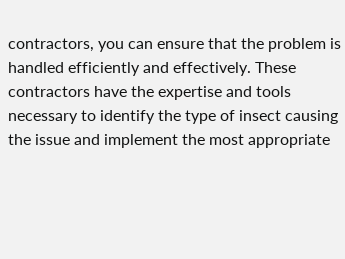contractors, you can ensure that the problem is handled efficiently and effectively. These contractors have the expertise and tools necessary to identify the type of insect causing the issue and implement the most appropriate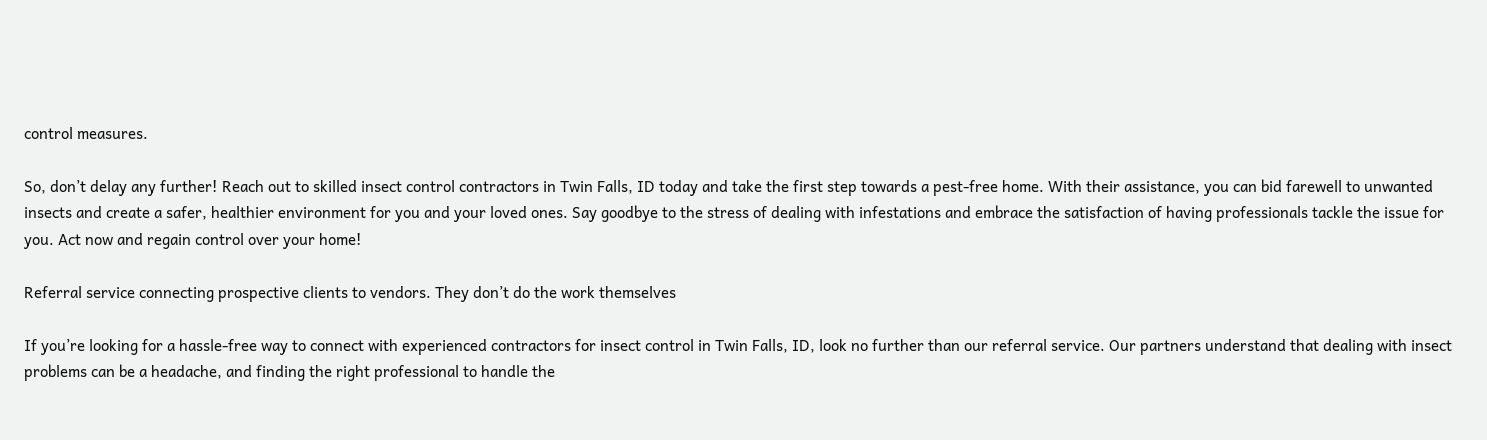control measures.

So, don’t delay any further! Reach out to skilled insect control contractors in Twin Falls, ID today and take the first step towards a pest-free home. With their assistance, you can bid farewell to unwanted insects and create a safer, healthier environment for you and your loved ones. Say goodbye to the stress of dealing with infestations and embrace the satisfaction of having professionals tackle the issue for you. Act now and regain control over your home!

Referral service connecting prospective clients to vendors. They don’t do the work themselves

If you’re looking for a hassle-free way to connect with experienced contractors for insect control in Twin Falls, ID, look no further than our referral service. Our partners understand that dealing with insect problems can be a headache, and finding the right professional to handle the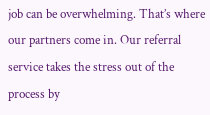job can be overwhelming. That’s where our partners come in. Our referral service takes the stress out of the process by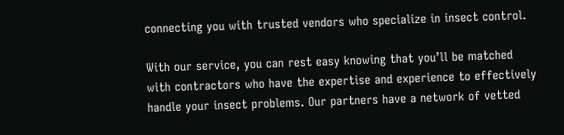connecting you with trusted vendors who specialize in insect control.

With our service, you can rest easy knowing that you’ll be matched with contractors who have the expertise and experience to effectively handle your insect problems. Our partners have a network of vetted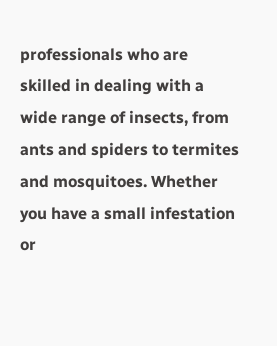professionals who are skilled in dealing with a wide range of insects, from ants and spiders to termites and mosquitoes. Whether you have a small infestation or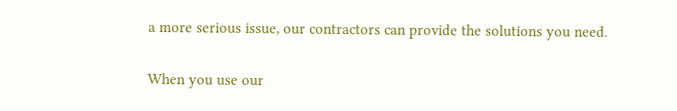a more serious issue, our contractors can provide the solutions you need.

When you use our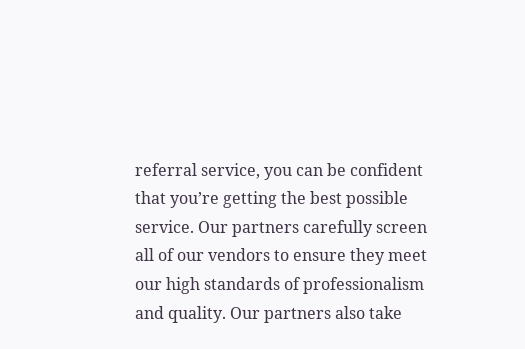referral service, you can be confident that you’re getting the best possible service. Our partners carefully screen all of our vendors to ensure they meet our high standards of professionalism and quality. Our partners also take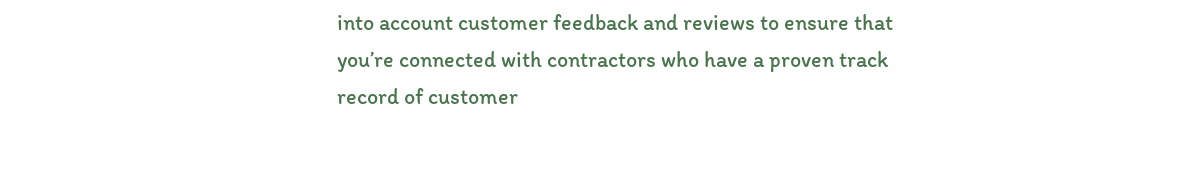into account customer feedback and reviews to ensure that you’re connected with contractors who have a proven track record of customer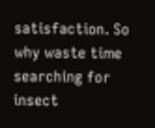satisfaction. So why waste time searching for insect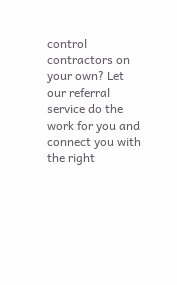control contractors on your own? Let our referral service do the work for you and connect you with the right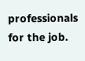professionals for the job.